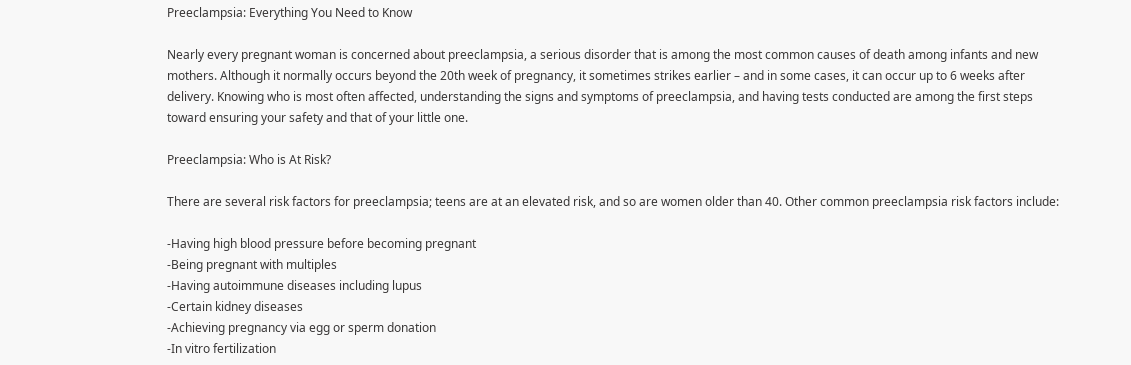Preeclampsia: Everything You Need to Know

Nearly every pregnant woman is concerned about preeclampsia, a serious disorder that is among the most common causes of death among infants and new mothers. Although it normally occurs beyond the 20th week of pregnancy, it sometimes strikes earlier – and in some cases, it can occur up to 6 weeks after delivery. Knowing who is most often affected, understanding the signs and symptoms of preeclampsia, and having tests conducted are among the first steps toward ensuring your safety and that of your little one.

Preeclampsia: Who is At Risk?

There are several risk factors for preeclampsia; teens are at an elevated risk, and so are women older than 40. Other common preeclampsia risk factors include:

-Having high blood pressure before becoming pregnant
-Being pregnant with multiples
-Having autoimmune diseases including lupus
-Certain kidney diseases
-Achieving pregnancy via egg or sperm donation
-In vitro fertilization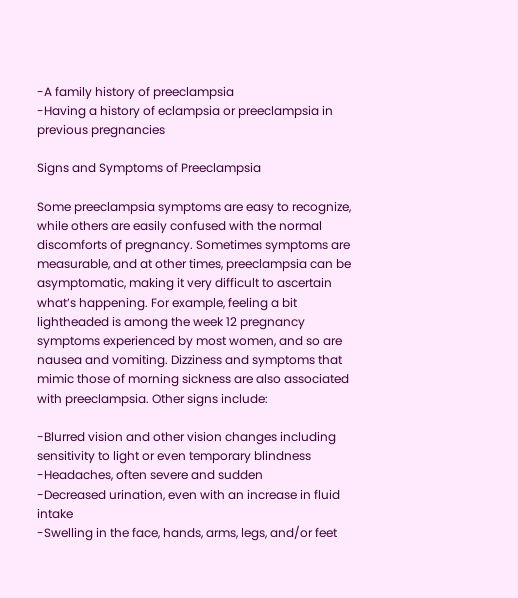-A family history of preeclampsia
-Having a history of eclampsia or preeclampsia in previous pregnancies

Signs and Symptoms of Preeclampsia

Some preeclampsia symptoms are easy to recognize, while others are easily confused with the normal discomforts of pregnancy. Sometimes symptoms are measurable, and at other times, preeclampsia can be asymptomatic, making it very difficult to ascertain what’s happening. For example, feeling a bit lightheaded is among the week 12 pregnancy symptoms experienced by most women, and so are nausea and vomiting. Dizziness and symptoms that mimic those of morning sickness are also associated with preeclampsia. Other signs include:

-Blurred vision and other vision changes including sensitivity to light or even temporary blindness
-Headaches, often severe and sudden
-Decreased urination, even with an increase in fluid intake
-Swelling in the face, hands, arms, legs, and/or feet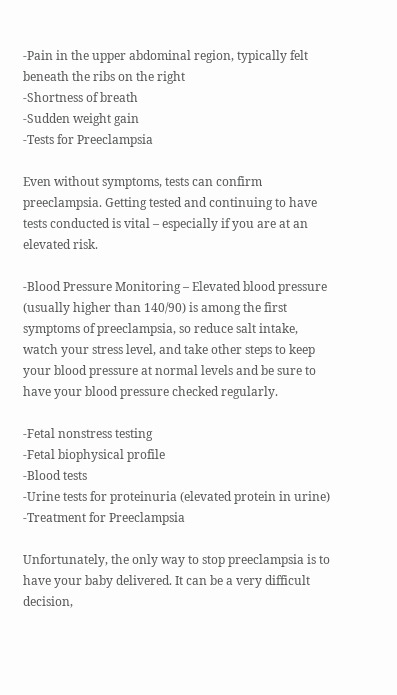-Pain in the upper abdominal region, typically felt beneath the ribs on the right
-Shortness of breath
-Sudden weight gain
-Tests for Preeclampsia

Even without symptoms, tests can confirm preeclampsia. Getting tested and continuing to have tests conducted is vital – especially if you are at an elevated risk.

-Blood Pressure Monitoring – Elevated blood pressure (usually higher than 140/90) is among the first symptoms of preeclampsia, so reduce salt intake, watch your stress level, and take other steps to keep your blood pressure at normal levels and be sure to have your blood pressure checked regularly.

-Fetal nonstress testing
-Fetal biophysical profile
-Blood tests
-Urine tests for proteinuria (elevated protein in urine)
-Treatment for Preeclampsia

Unfortunately, the only way to stop preeclampsia is to have your baby delivered. It can be a very difficult decision,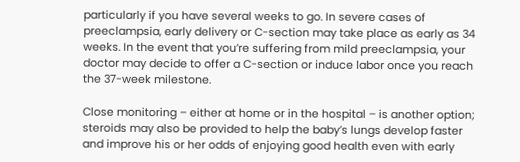particularly if you have several weeks to go. In severe cases of preeclampsia, early delivery or C-section may take place as early as 34 weeks. In the event that you’re suffering from mild preeclampsia, your doctor may decide to offer a C-section or induce labor once you reach the 37-week milestone.

Close monitoring – either at home or in the hospital – is another option; steroids may also be provided to help the baby’s lungs develop faster and improve his or her odds of enjoying good health even with early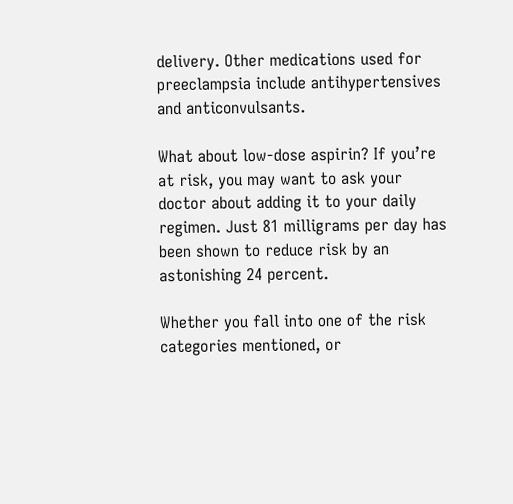delivery. Other medications used for preeclampsia include antihypertensives and anticonvulsants.

What about low-dose aspirin? If you’re at risk, you may want to ask your doctor about adding it to your daily regimen. Just 81 milligrams per day has been shown to reduce risk by an astonishing 24 percent.

Whether you fall into one of the risk categories mentioned, or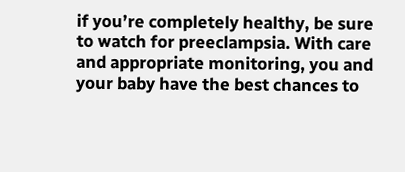if you’re completely healthy, be sure to watch for preeclampsia. With care and appropriate monitoring, you and your baby have the best chances to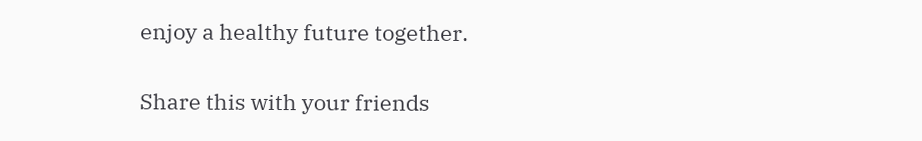enjoy a healthy future together.

Share this with your friends